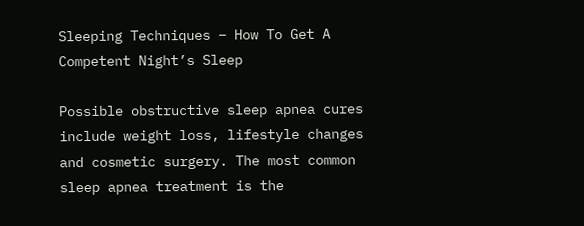Sleeping Techniques – How To Get A Competent Night’s Sleep

Possible obstructive sleep apnea cures include weight loss, lifestyle changes and cosmetic surgery. The most common sleep apnea treatment is the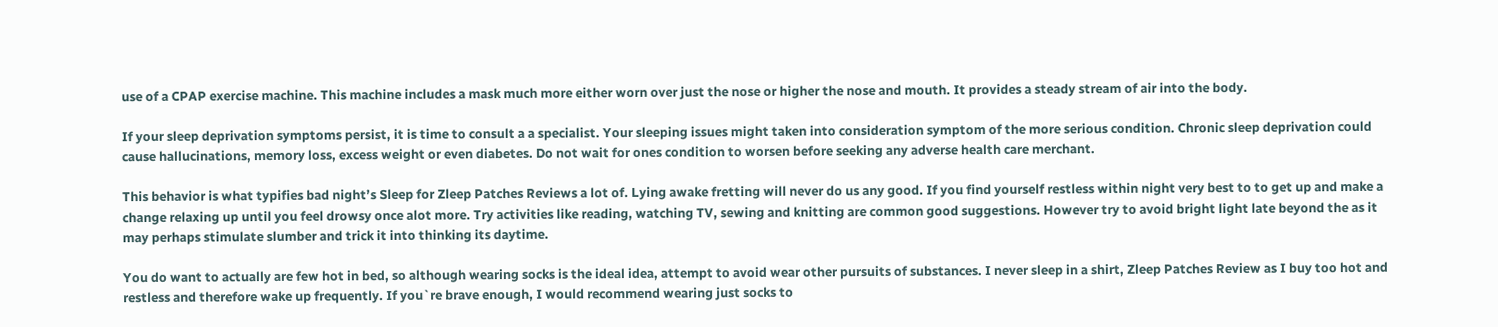use of a CPAP exercise machine. This machine includes a mask much more either worn over just the nose or higher the nose and mouth. It provides a steady stream of air into the body.

If your sleep deprivation symptoms persist, it is time to consult a a specialist. Your sleeping issues might taken into consideration symptom of the more serious condition. Chronic sleep deprivation could cause hallucinations, memory loss, excess weight or even diabetes. Do not wait for ones condition to worsen before seeking any adverse health care merchant.

This behavior is what typifies bad night’s Sleep for Zleep Patches Reviews a lot of. Lying awake fretting will never do us any good. If you find yourself restless within night very best to to get up and make a change relaxing up until you feel drowsy once alot more. Try activities like reading, watching TV, sewing and knitting are common good suggestions. However try to avoid bright light late beyond the as it may perhaps stimulate slumber and trick it into thinking its daytime.

You do want to actually are few hot in bed, so although wearing socks is the ideal idea, attempt to avoid wear other pursuits of substances. I never sleep in a shirt, Zleep Patches Review as I buy too hot and restless and therefore wake up frequently. If you`re brave enough, I would recommend wearing just socks to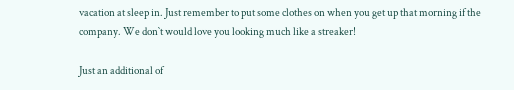vacation at sleep in. Just remember to put some clothes on when you get up that morning if the company. We don`t would love you looking much like a streaker!

Just an additional of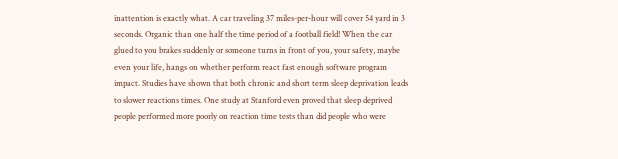inattention is exactly what. A car traveling 37 miles-per-hour will cover 54 yard in 3 seconds. Organic than one half the time period of a football field! When the car glued to you brakes suddenly or someone turns in front of you, your safety, maybe even your life, hangs on whether perform react fast enough software program impact. Studies have shown that both chronic and short term sleep deprivation leads to slower reactions times. One study at Stanford even proved that sleep deprived people performed more poorly on reaction time tests than did people who were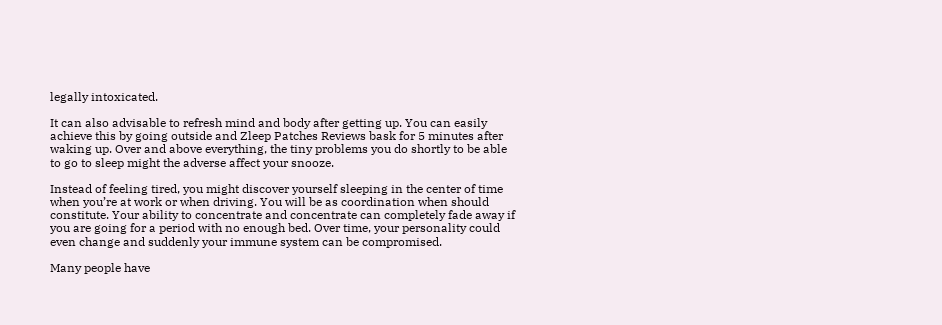legally intoxicated.

It can also advisable to refresh mind and body after getting up. You can easily achieve this by going outside and Zleep Patches Reviews bask for 5 minutes after waking up. Over and above everything, the tiny problems you do shortly to be able to go to sleep might the adverse affect your snooze.

Instead of feeling tired, you might discover yourself sleeping in the center of time when you’re at work or when driving. You will be as coordination when should constitute. Your ability to concentrate and concentrate can completely fade away if you are going for a period with no enough bed. Over time, your personality could even change and suddenly your immune system can be compromised.

Many people have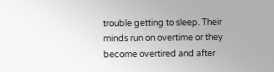trouble getting to sleep. Their minds run on overtime or they become overtired and after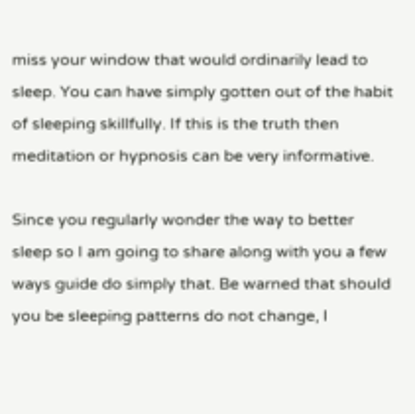miss your window that would ordinarily lead to sleep. You can have simply gotten out of the habit of sleeping skillfully. If this is the truth then meditation or hypnosis can be very informative.

Since you regularly wonder the way to better sleep so I am going to share along with you a few ways guide do simply that. Be warned that should you be sleeping patterns do not change, I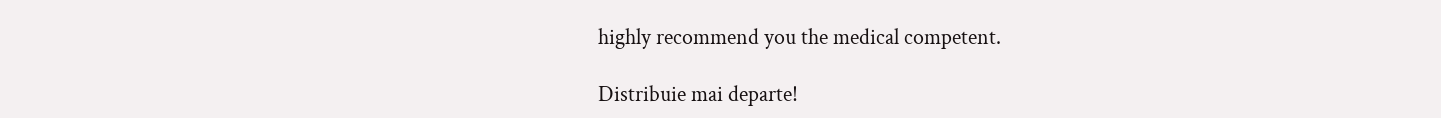highly recommend you the medical competent.

Distribuie mai departe!